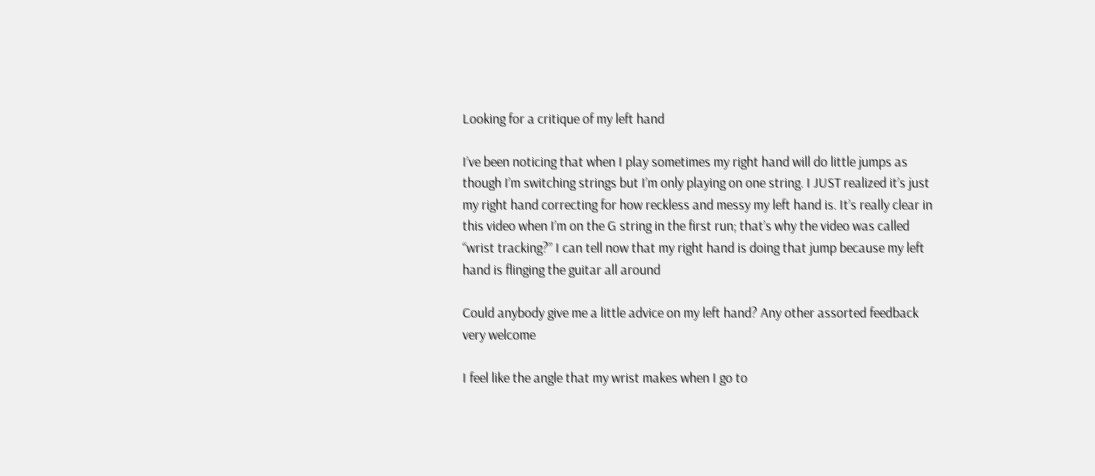Looking for a critique of my left hand

I’ve been noticing that when I play sometimes my right hand will do little jumps as though I’m switching strings but I’m only playing on one string. I JUST realized it’s just my right hand correcting for how reckless and messy my left hand is. It’s really clear in this video when I’m on the G string in the first run; that’s why the video was called “wrist tracking?” I can tell now that my right hand is doing that jump because my left hand is flinging the guitar all around

Could anybody give me a little advice on my left hand? Any other assorted feedback very welcome

I feel like the angle that my wrist makes when I go to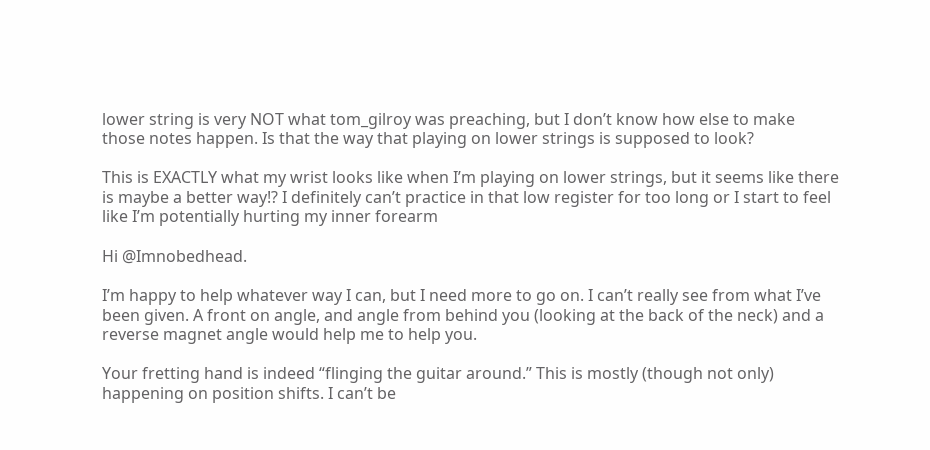lower string is very NOT what tom_gilroy was preaching, but I don’t know how else to make those notes happen. Is that the way that playing on lower strings is supposed to look?

This is EXACTLY what my wrist looks like when I’m playing on lower strings, but it seems like there is maybe a better way!? I definitely can’t practice in that low register for too long or I start to feel like I’m potentially hurting my inner forearm

Hi @Imnobedhead.

I’m happy to help whatever way I can, but I need more to go on. I can’t really see from what I’ve been given. A front on angle, and angle from behind you (looking at the back of the neck) and a reverse magnet angle would help me to help you.

Your fretting hand is indeed “flinging the guitar around.” This is mostly (though not only) happening on position shifts. I can’t be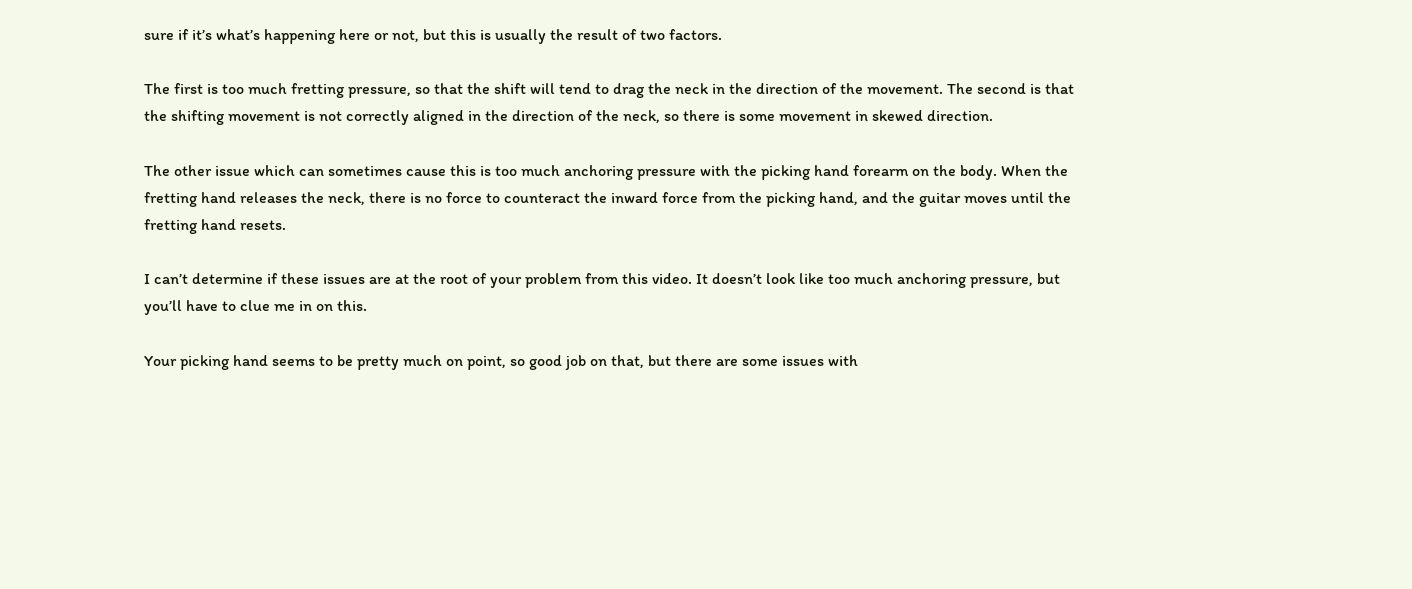sure if it’s what’s happening here or not, but this is usually the result of two factors.

The first is too much fretting pressure, so that the shift will tend to drag the neck in the direction of the movement. The second is that the shifting movement is not correctly aligned in the direction of the neck, so there is some movement in skewed direction.

The other issue which can sometimes cause this is too much anchoring pressure with the picking hand forearm on the body. When the fretting hand releases the neck, there is no force to counteract the inward force from the picking hand, and the guitar moves until the fretting hand resets.

I can’t determine if these issues are at the root of your problem from this video. It doesn’t look like too much anchoring pressure, but you’ll have to clue me in on this.

Your picking hand seems to be pretty much on point, so good job on that, but there are some issues with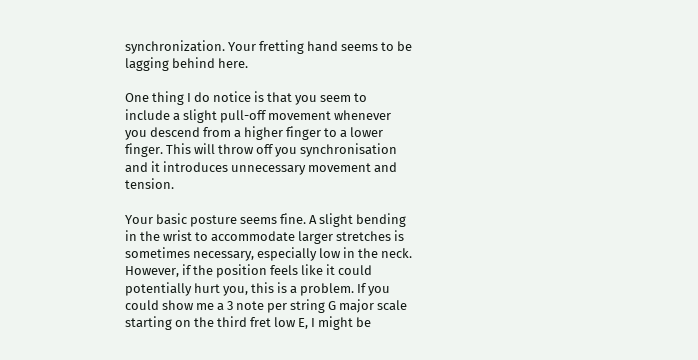synchronization. Your fretting hand seems to be lagging behind here.

One thing I do notice is that you seem to include a slight pull-off movement whenever you descend from a higher finger to a lower finger. This will throw off you synchronisation and it introduces unnecessary movement and tension.

Your basic posture seems fine. A slight bending in the wrist to accommodate larger stretches is sometimes necessary, especially low in the neck. However, if the position feels like it could potentially hurt you, this is a problem. If you could show me a 3 note per string G major scale starting on the third fret low E, I might be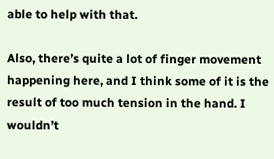able to help with that.

Also, there’s quite a lot of finger movement happening here, and I think some of it is the result of too much tension in the hand. I wouldn’t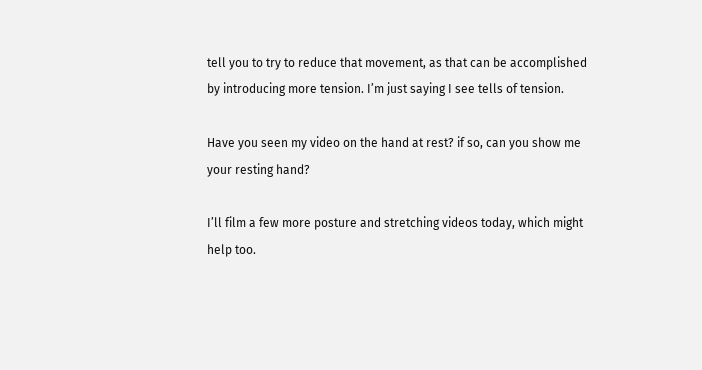tell you to try to reduce that movement, as that can be accomplished by introducing more tension. I’m just saying I see tells of tension.

Have you seen my video on the hand at rest? if so, can you show me your resting hand?

I’ll film a few more posture and stretching videos today, which might help too.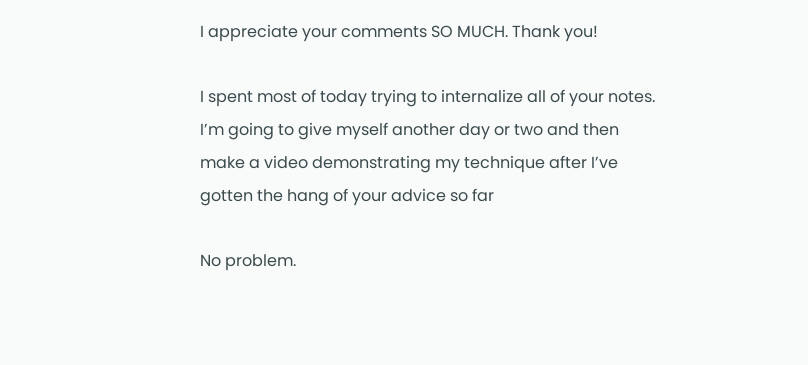I appreciate your comments SO MUCH. Thank you!

I spent most of today trying to internalize all of your notes. I’m going to give myself another day or two and then make a video demonstrating my technique after I’ve gotten the hang of your advice so far

No problem.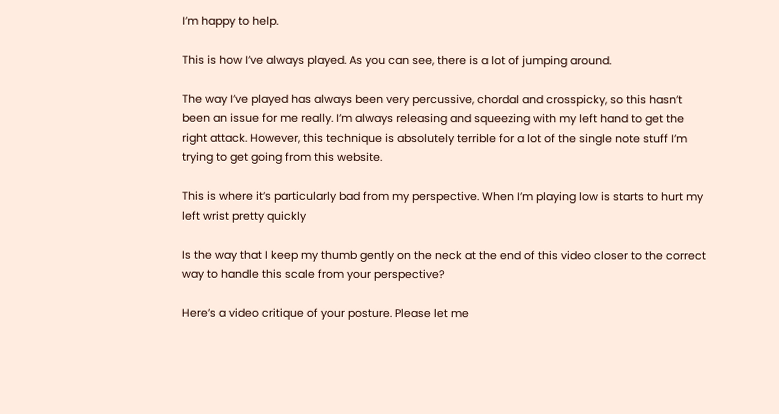I’m happy to help.

This is how I’ve always played. As you can see, there is a lot of jumping around.

The way I’ve played has always been very percussive, chordal and crosspicky, so this hasn’t been an issue for me really. I’m always releasing and squeezing with my left hand to get the right attack. However, this technique is absolutely terrible for a lot of the single note stuff I’m trying to get going from this website.

This is where it’s particularly bad from my perspective. When I’m playing low is starts to hurt my left wrist pretty quickly

Is the way that I keep my thumb gently on the neck at the end of this video closer to the correct way to handle this scale from your perspective?

Here’s a video critique of your posture. Please let me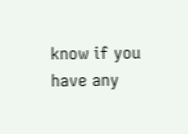know if you have any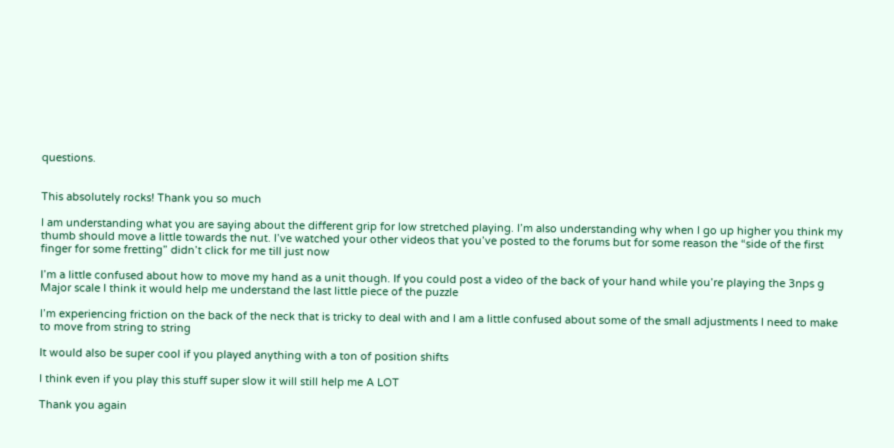questions.


This absolutely rocks! Thank you so much

I am understanding what you are saying about the different grip for low stretched playing. I’m also understanding why when I go up higher you think my thumb should move a little towards the nut. I’ve watched your other videos that you’ve posted to the forums but for some reason the “side of the first finger for some fretting” didn’t click for me till just now

I’m a little confused about how to move my hand as a unit though. If you could post a video of the back of your hand while you’re playing the 3nps g Major scale I think it would help me understand the last little piece of the puzzle

I’m experiencing friction on the back of the neck that is tricky to deal with and I am a little confused about some of the small adjustments I need to make to move from string to string

It would also be super cool if you played anything with a ton of position shifts

I think even if you play this stuff super slow it will still help me A LOT

Thank you again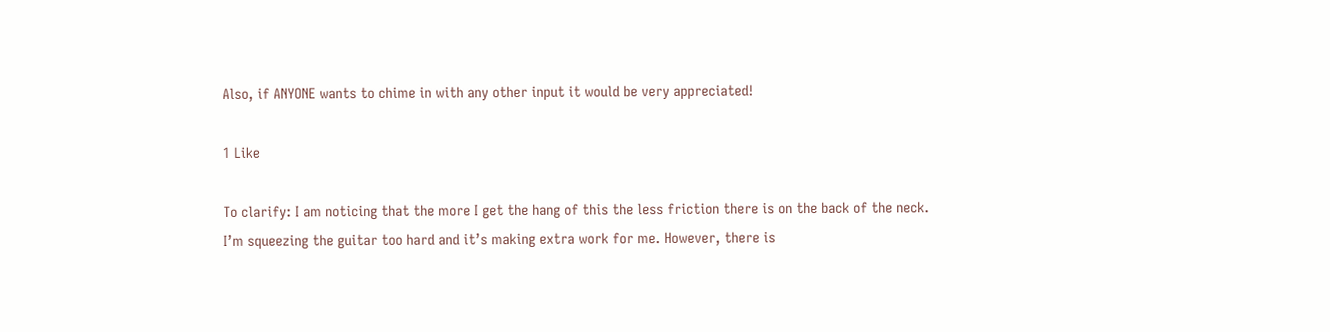Also, if ANYONE wants to chime in with any other input it would be very appreciated!

1 Like

To clarify: I am noticing that the more I get the hang of this the less friction there is on the back of the neck. I’m squeezing the guitar too hard and it’s making extra work for me. However, there is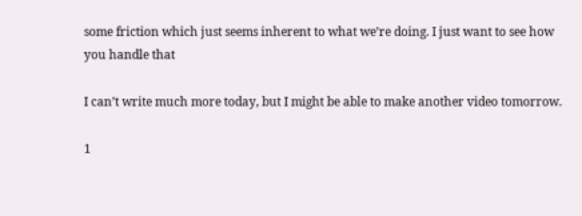some friction which just seems inherent to what we’re doing. I just want to see how you handle that

I can’t write much more today, but I might be able to make another video tomorrow.

1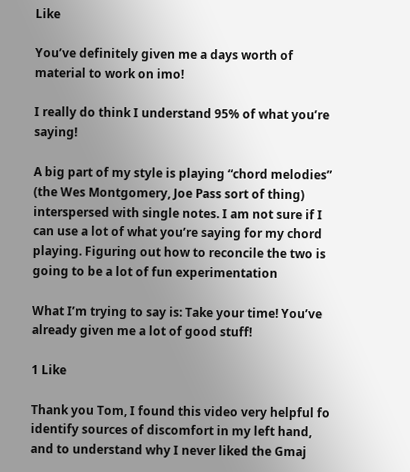Like

You’ve definitely given me a days worth of material to work on imo!

I really do think I understand 95% of what you’re saying!

A big part of my style is playing “chord melodies” (the Wes Montgomery, Joe Pass sort of thing) interspersed with single notes. I am not sure if I can use a lot of what you’re saying for my chord playing. Figuring out how to reconcile the two is going to be a lot of fun experimentation

What I’m trying to say is: Take your time! You’ve already given me a lot of good stuff!

1 Like

Thank you Tom, I found this video very helpful fo identify sources of discomfort in my left hand, and to understand why I never liked the Gmaj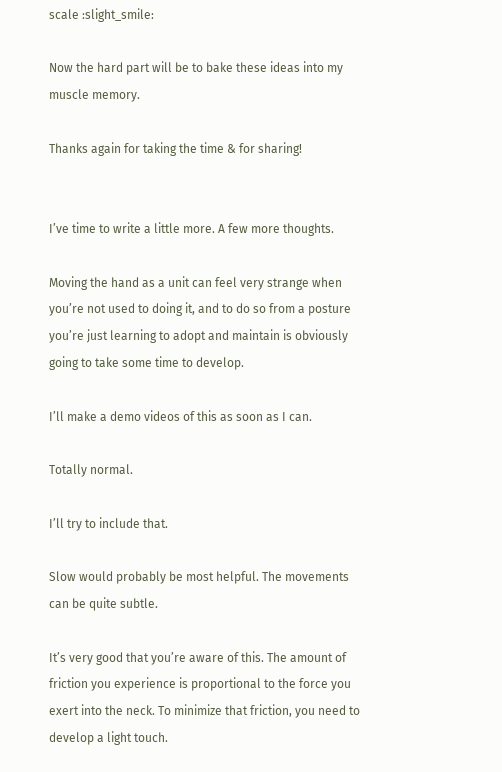scale :slight_smile:

Now the hard part will be to bake these ideas into my muscle memory.

Thanks again for taking the time & for sharing!


I’ve time to write a little more. A few more thoughts.

Moving the hand as a unit can feel very strange when you’re not used to doing it, and to do so from a posture you’re just learning to adopt and maintain is obviously going to take some time to develop.

I’ll make a demo videos of this as soon as I can.

Totally normal.

I’ll try to include that.

Slow would probably be most helpful. The movements can be quite subtle.

It’s very good that you’re aware of this. The amount of friction you experience is proportional to the force you exert into the neck. To minimize that friction, you need to develop a light touch.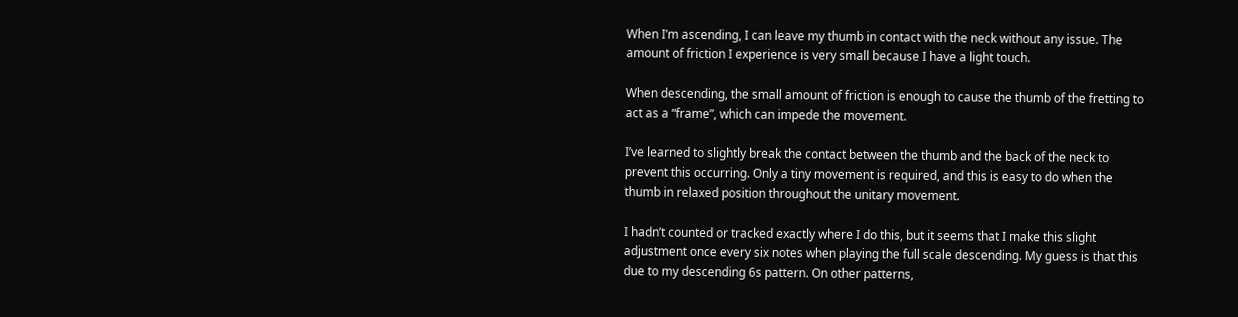When I’m ascending, I can leave my thumb in contact with the neck without any issue. The amount of friction I experience is very small because I have a light touch.

When descending, the small amount of friction is enough to cause the thumb of the fretting to act as a “frame”, which can impede the movement.

I’ve learned to slightly break the contact between the thumb and the back of the neck to prevent this occurring. Only a tiny movement is required, and this is easy to do when the thumb in relaxed position throughout the unitary movement.

I hadn’t counted or tracked exactly where I do this, but it seems that I make this slight adjustment once every six notes when playing the full scale descending. My guess is that this due to my descending 6s pattern. On other patterns,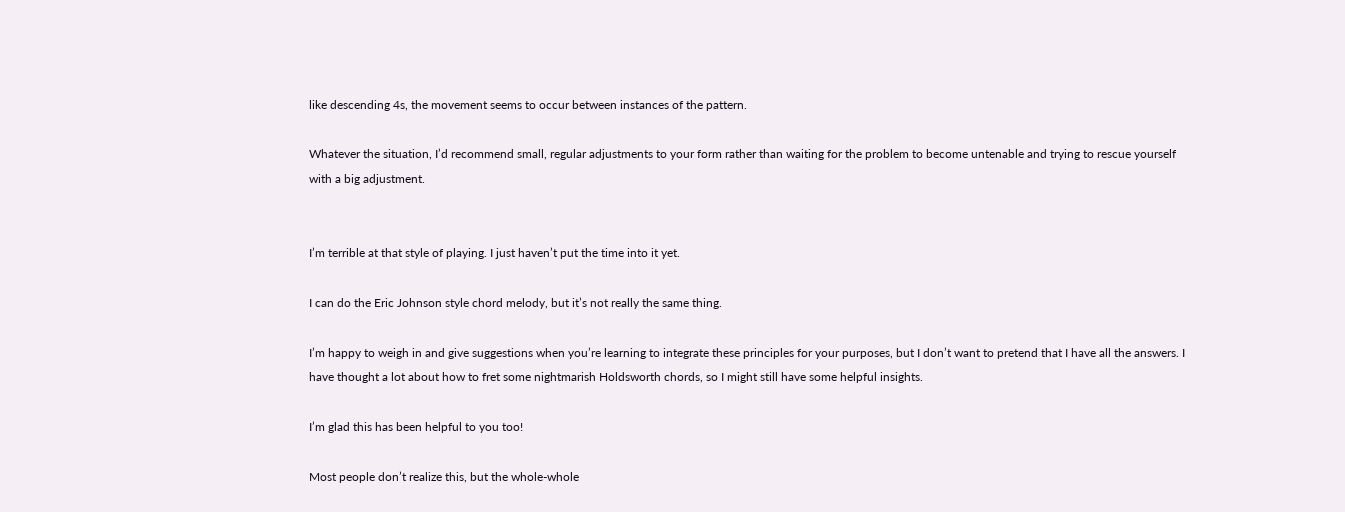like descending 4s, the movement seems to occur between instances of the pattern.

Whatever the situation, I’d recommend small, regular adjustments to your form rather than waiting for the problem to become untenable and trying to rescue yourself with a big adjustment.


I’m terrible at that style of playing. I just haven’t put the time into it yet.

I can do the Eric Johnson style chord melody, but it’s not really the same thing.

I’m happy to weigh in and give suggestions when you’re learning to integrate these principles for your purposes, but I don’t want to pretend that I have all the answers. I have thought a lot about how to fret some nightmarish Holdsworth chords, so I might still have some helpful insights.

I’m glad this has been helpful to you too!

Most people don’t realize this, but the whole-whole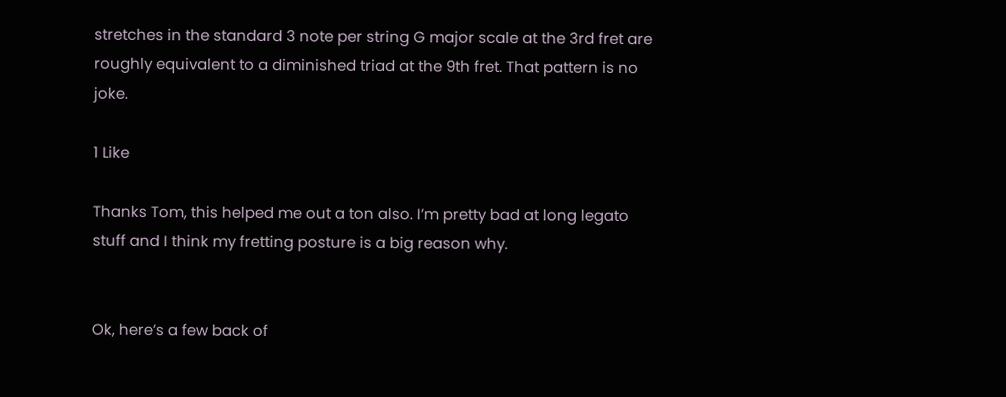stretches in the standard 3 note per string G major scale at the 3rd fret are roughly equivalent to a diminished triad at the 9th fret. That pattern is no joke.

1 Like

Thanks Tom, this helped me out a ton also. I’m pretty bad at long legato stuff and I think my fretting posture is a big reason why.


Ok, here’s a few back of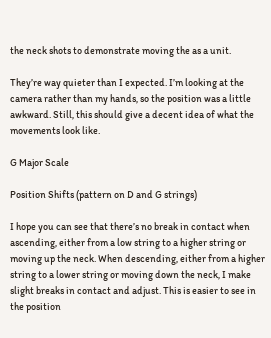the neck shots to demonstrate moving the as a unit.

They’re way quieter than I expected. I’m looking at the camera rather than my hands, so the position was a little awkward. Still, this should give a decent idea of what the movements look like.

G Major Scale

Position Shifts (pattern on D and G strings)

I hope you can see that there’s no break in contact when ascending, either from a low string to a higher string or moving up the neck. When descending, either from a higher string to a lower string or moving down the neck, I make slight breaks in contact and adjust. This is easier to see in the position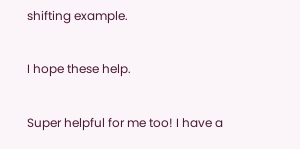shifting example.

I hope these help.

Super helpful for me too! I have a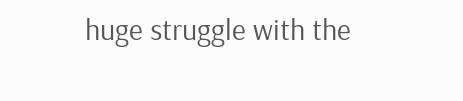huge struggle with the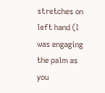stretches on left hand (I was engaging the palm as you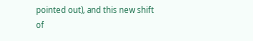pointed out), and this new shift of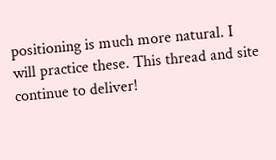positioning is much more natural. I will practice these. This thread and site continue to deliver!